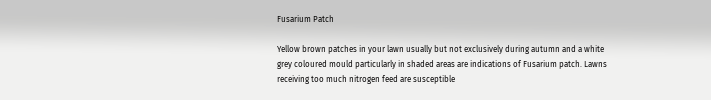Fusarium Patch

Yellow brown patches in your lawn usually but not exclusively during autumn and a white grey coloured mould particularly in shaded areas are indications of Fusarium patch. Lawns receiving too much nitrogen feed are susceptible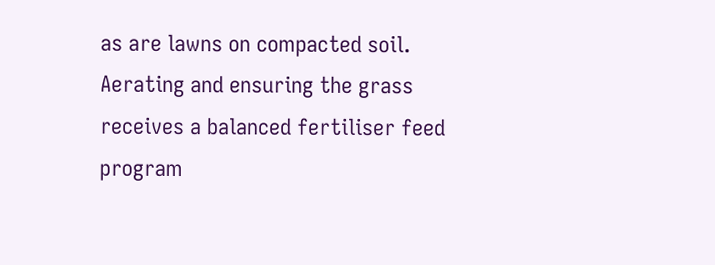as are lawns on compacted soil. Aerating and ensuring the grass receives a balanced fertiliser feed program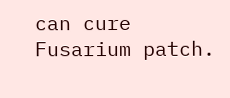can cure Fusarium patch.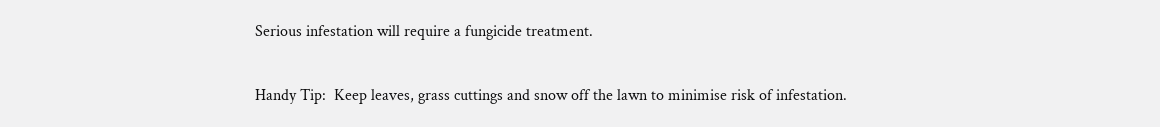Serious infestation will require a fungicide treatment.

Handy Tip:  Keep leaves, grass cuttings and snow off the lawn to minimise risk of infestation.